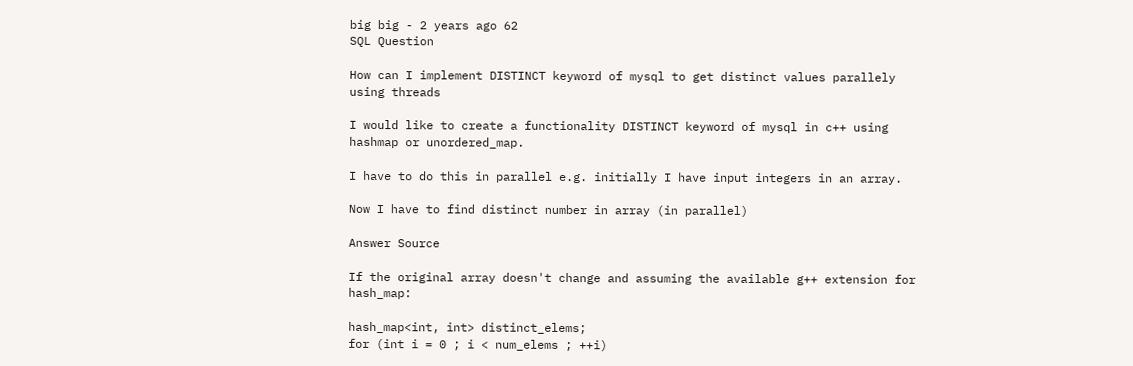big big - 2 years ago 62
SQL Question

How can I implement DISTINCT keyword of mysql to get distinct values parallely using threads

I would like to create a functionality DISTINCT keyword of mysql in c++ using hashmap or unordered_map.

I have to do this in parallel e.g. initially I have input integers in an array.

Now I have to find distinct number in array (in parallel)

Answer Source

If the original array doesn't change and assuming the available g++ extension for hash_map:

hash_map<int, int> distinct_elems;
for (int i = 0 ; i < num_elems ; ++i)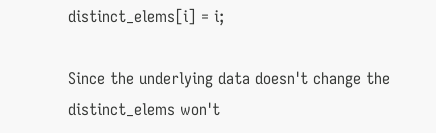distinct_elems[i] = i;

Since the underlying data doesn't change the distinct_elems won't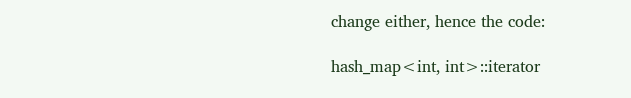change either, hence the code:

hash_map<int, int>::iterator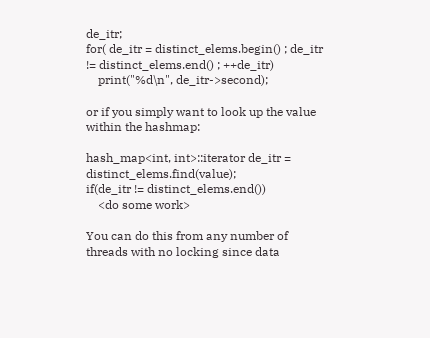de_itr;
for( de_itr = distinct_elems.begin() ; de_itr != distinct_elems.end() ; ++de_itr)
    print("%d\n", de_itr->second);

or if you simply want to look up the value within the hashmap:

hash_map<int, int>::iterator de_itr = distinct_elems.find(value);
if(de_itr != distinct_elems.end())
    <do some work>

You can do this from any number of threads with no locking since data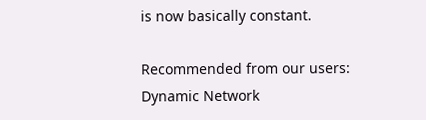is now basically constant.

Recommended from our users: Dynamic Network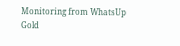Monitoring from WhatsUp Gold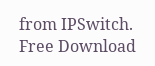from IPSwitch. Free Download